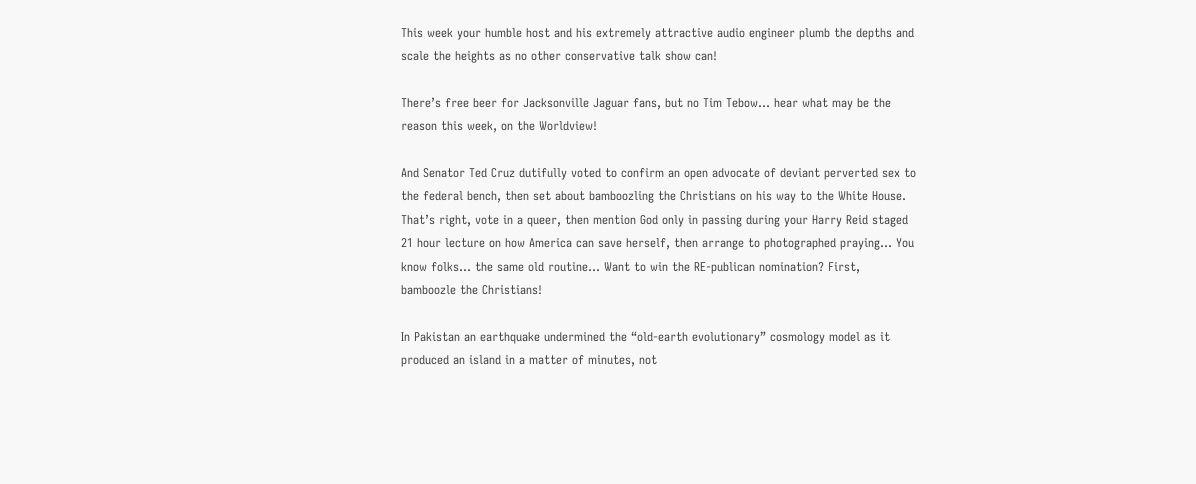This week your humble host and his extremely attractive audio engineer plumb the depths and scale the heights as no other conservative talk show can!

There’s free beer for Jacksonville Jaguar fans, but no Tim Tebow… hear what may be the reason this week, on the Worldview!

And Senator Ted Cruz dutifully voted to confirm an open advocate of deviant perverted sex to the federal bench, then set about bamboozling the Christians on his way to the White House. That’s right, vote in a queer, then mention God only in passing during your Harry Reid staged 21 hour lecture on how America can save herself, then arrange to photographed praying… You know folks… the same old routine… Want to win the RE-publican nomination? First, bamboozle the Christians!

In Pakistan an earthquake undermined the “old-earth evolutionary” cosmology model as it produced an island in a matter of minutes, not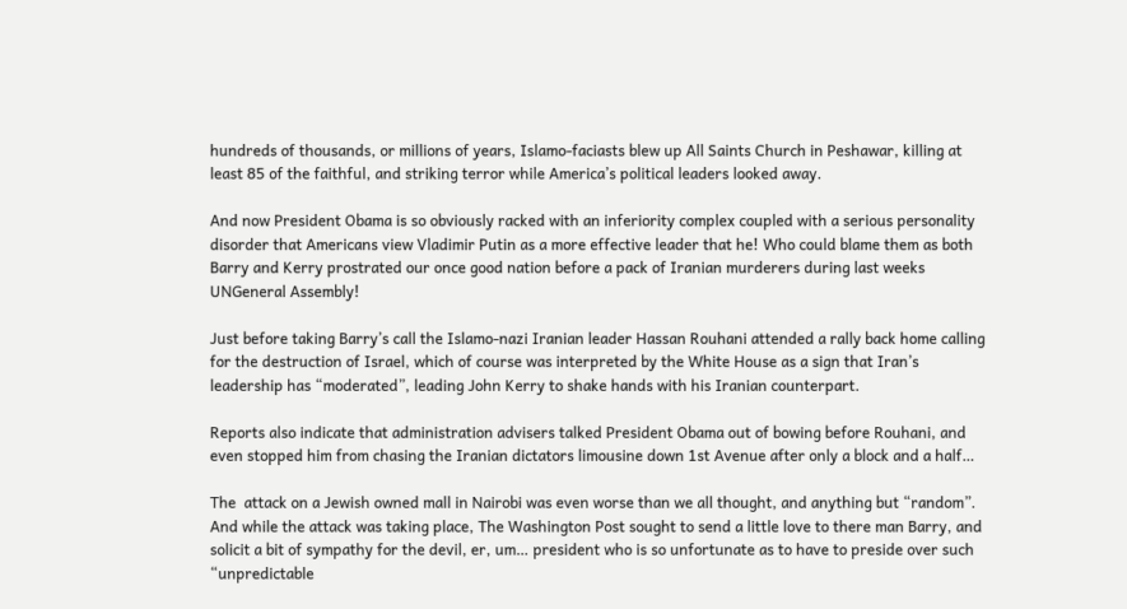hundreds of thousands, or millions of years, Islamo-faciasts blew up All Saints Church in Peshawar, killing at least 85 of the faithful, and striking terror while America’s political leaders looked away.

And now President Obama is so obviously racked with an inferiority complex coupled with a serious personality disorder that Americans view Vladimir Putin as a more effective leader that he! Who could blame them as both Barry and Kerry prostrated our once good nation before a pack of Iranian murderers during last weeks UNGeneral Assembly!

Just before taking Barry’s call the Islamo-nazi Iranian leader Hassan Rouhani attended a rally back home calling for the destruction of Israel, which of course was interpreted by the White House as a sign that Iran’s leadership has “moderated”, leading John Kerry to shake hands with his Iranian counterpart.

Reports also indicate that administration advisers talked President Obama out of bowing before Rouhani, and even stopped him from chasing the Iranian dictators limousine down 1st Avenue after only a block and a half…

The  attack on a Jewish owned mall in Nairobi was even worse than we all thought, and anything but “random”. And while the attack was taking place, The Washington Post sought to send a little love to there man Barry, and solicit a bit of sympathy for the devil, er, um… president who is so unfortunate as to have to preside over such “unpredictable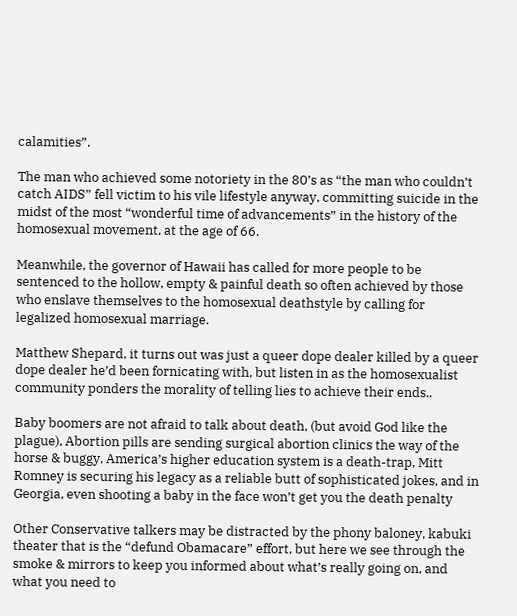calamities”.

The man who achieved some notoriety in the 80’s as “the man who couldn’t catch AIDS” fell victim to his vile lifestyle anyway, committing suicide in the midst of the most “wonderful time of advancements” in the history of the homosexual movement, at the age of 66.

Meanwhile, the governor of Hawaii has called for more people to be sentenced to the hollow, empty & painful death so often achieved by those who enslave themselves to the homosexual deathstyle by calling for legalized homosexual marriage.

Matthew Shepard, it turns out was just a queer dope dealer killed by a queer dope dealer he’d been fornicating with, but listen in as the homosexualist community ponders the morality of telling lies to achieve their ends..

Baby boomers are not afraid to talk about death, (but avoid God like the plague), Abortion pills are sending surgical abortion clinics the way of the horse & buggy, America’s higher education system is a death-trap, Mitt Romney is securing his legacy as a reliable butt of sophisticated jokes, and in Georgia, even shooting a baby in the face won’t get you the death penalty

Other Conservative talkers may be distracted by the phony baloney, kabuki theater that is the “defund Obamacare” effort, but here we see through the smoke & mirrors to keep you informed about what’s really going on, and what you need to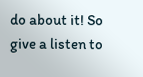do about it! So give a listen to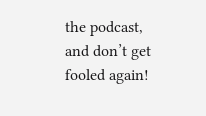the podcast, and don’t get fooled again!